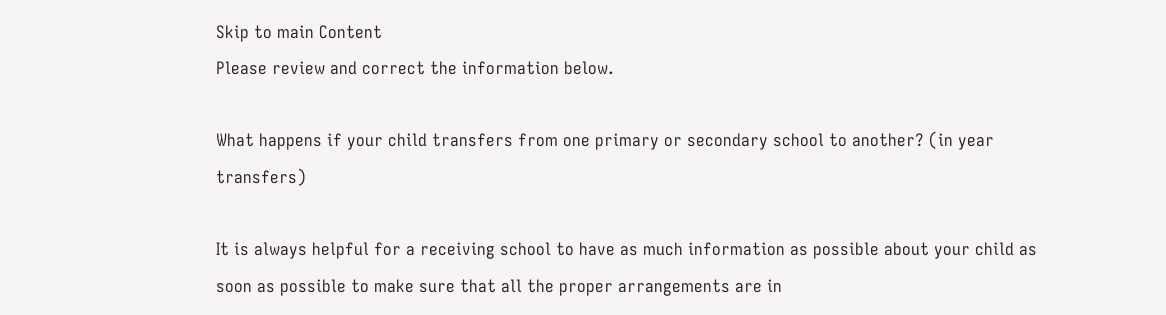Skip to main Content
Please review and correct the information below.

What happens if your child transfers from one primary or secondary school to another? (in year transfers)

It is always helpful for a receiving school to have as much information as possible about your child as soon as possible to make sure that all the proper arrangements are in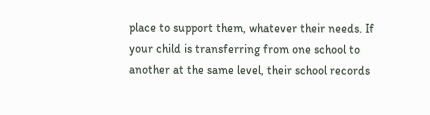place to support them, whatever their needs. If your child is transferring from one school to another at the same level, their school records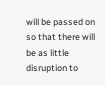will be passed on so that there will be as little disruption to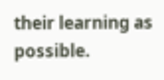their learning as possible.